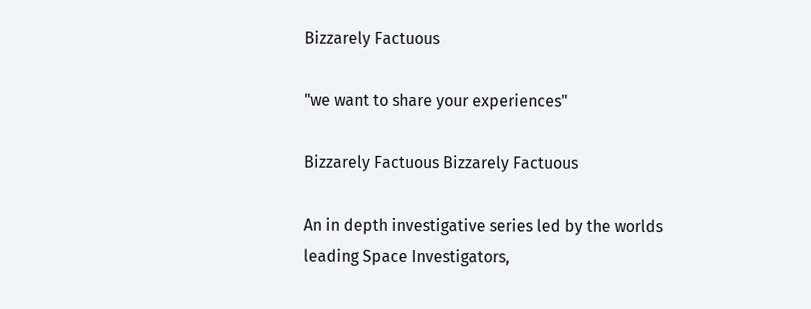Bizzarely Factuous

"we want to share your experiences"

Bizzarely Factuous Bizzarely Factuous

An in depth investigative series led by the worlds leading Space Investigators,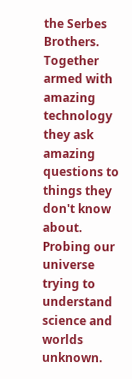the Serbes Brothers. Together armed with amazing technology they ask amazing questions to things they don't know about. Probing our universe trying to understand science and worlds unknown.